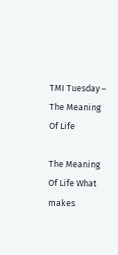TMI Tuesday – The Meaning Of Life

The Meaning Of Life What makes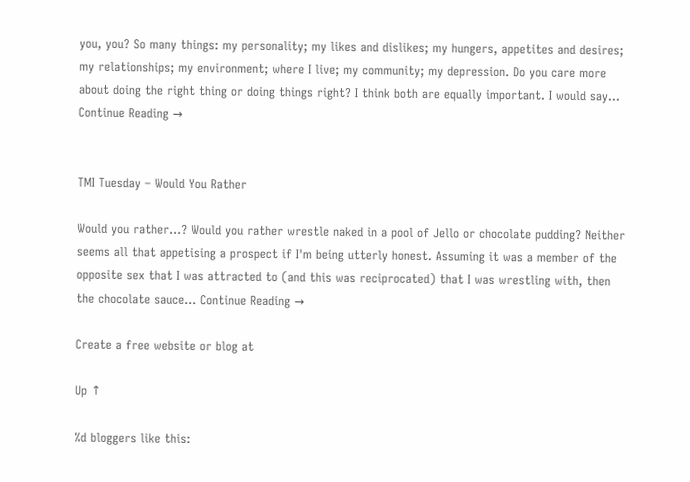you, you? So many things: my personality; my likes and dislikes; my hungers, appetites and desires; my relationships; my environment; where I live; my community; my depression. Do you care more about doing the right thing or doing things right? I think both are equally important. I would say... Continue Reading →


TMI Tuesday – Would You Rather

Would you rather...? Would you rather wrestle naked in a pool of Jello or chocolate pudding? Neither seems all that appetising a prospect if I'm being utterly honest. Assuming it was a member of the opposite sex that I was attracted to (and this was reciprocated) that I was wrestling with, then the chocolate sauce... Continue Reading →

Create a free website or blog at

Up ↑

%d bloggers like this: